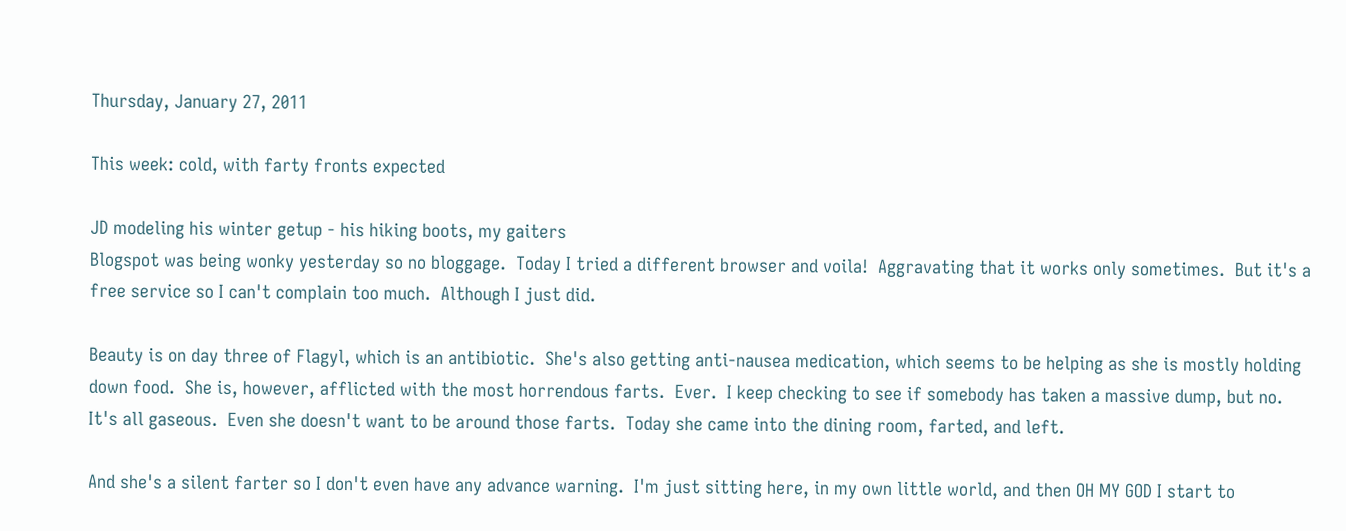Thursday, January 27, 2011

This week: cold, with farty fronts expected

JD modeling his winter getup - his hiking boots, my gaiters
Blogspot was being wonky yesterday so no bloggage.  Today I tried a different browser and voila!  Aggravating that it works only sometimes.  But it's a free service so I can't complain too much.  Although I just did.

Beauty is on day three of Flagyl, which is an antibiotic.  She's also getting anti-nausea medication, which seems to be helping as she is mostly holding down food.  She is, however, afflicted with the most horrendous farts.  Ever.  I keep checking to see if somebody has taken a massive dump, but no.  It's all gaseous.  Even she doesn't want to be around those farts.  Today she came into the dining room, farted, and left.

And she's a silent farter so I don't even have any advance warning.  I'm just sitting here, in my own little world, and then OH MY GOD I start to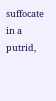suffocate in a putrid,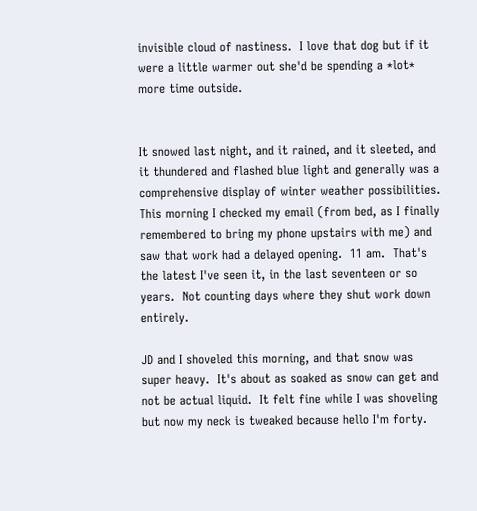invisible cloud of nastiness.  I love that dog but if it were a little warmer out she'd be spending a *lot* more time outside.


It snowed last night, and it rained, and it sleeted, and it thundered and flashed blue light and generally was a comprehensive display of winter weather possibilities.  This morning I checked my email (from bed, as I finally remembered to bring my phone upstairs with me) and saw that work had a delayed opening.  11 am.  That's the latest I've seen it, in the last seventeen or so years.  Not counting days where they shut work down entirely.

JD and I shoveled this morning, and that snow was super heavy.  It's about as soaked as snow can get and not be actual liquid.  It felt fine while I was shoveling but now my neck is tweaked because hello I'm forty.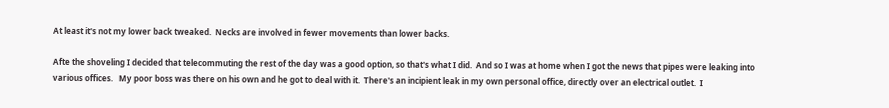At least it's not my lower back tweaked.  Necks are involved in fewer movements than lower backs.

Afte the shoveling I decided that telecommuting the rest of the day was a good option, so that's what I did.  And so I was at home when I got the news that pipes were leaking into various offices.   My poor boss was there on his own and he got to deal with it.  There's an incipient leak in my own personal office, directly over an electrical outlet.  I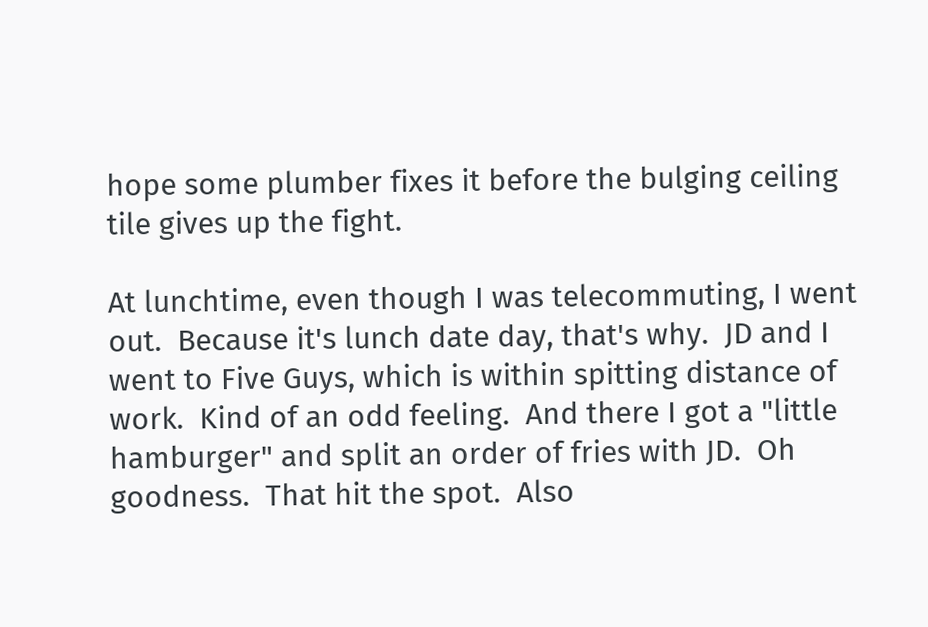hope some plumber fixes it before the bulging ceiling tile gives up the fight.

At lunchtime, even though I was telecommuting, I went out.  Because it's lunch date day, that's why.  JD and I went to Five Guys, which is within spitting distance of work.  Kind of an odd feeling.  And there I got a "little hamburger" and split an order of fries with JD.  Oh goodness.  That hit the spot.  Also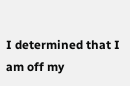I determined that I am off my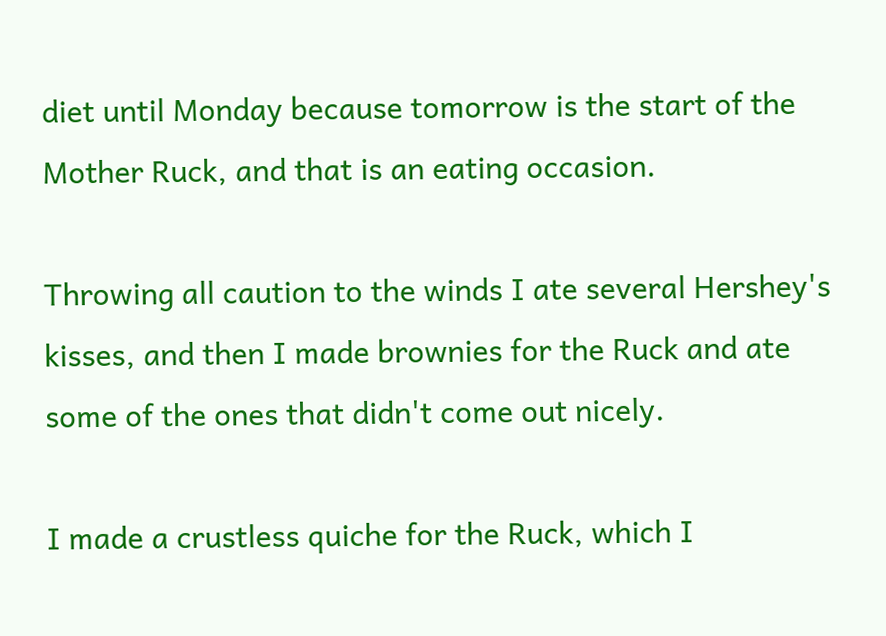diet until Monday because tomorrow is the start of the Mother Ruck, and that is an eating occasion.

Throwing all caution to the winds I ate several Hershey's kisses, and then I made brownies for the Ruck and ate some of the ones that didn't come out nicely.

I made a crustless quiche for the Ruck, which I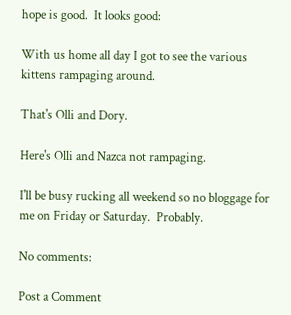hope is good.  It looks good:

With us home all day I got to see the various kittens rampaging around.

That's Olli and Dory.

Here's Olli and Nazca not rampaging.

I'll be busy rucking all weekend so no bloggage for me on Friday or Saturday.  Probably.

No comments:

Post a Comment